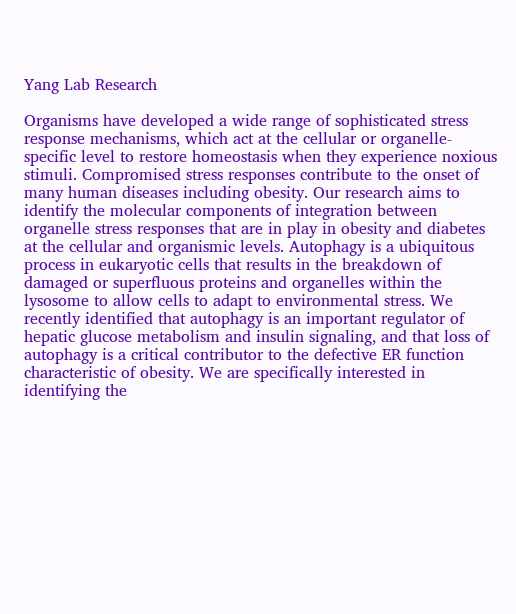Yang Lab Research

Organisms have developed a wide range of sophisticated stress response mechanisms, which act at the cellular or organelle-specific level to restore homeostasis when they experience noxious stimuli. Compromised stress responses contribute to the onset of many human diseases including obesity. Our research aims to identify the molecular components of integration between organelle stress responses that are in play in obesity and diabetes at the cellular and organismic levels. Autophagy is a ubiquitous process in eukaryotic cells that results in the breakdown of damaged or superfluous proteins and organelles within the lysosome to allow cells to adapt to environmental stress. We recently identified that autophagy is an important regulator of hepatic glucose metabolism and insulin signaling, and that loss of autophagy is a critical contributor to the defective ER function characteristic of obesity. We are specifically interested in identifying the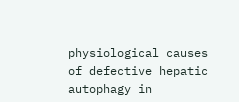physiological causes of defective hepatic autophagy in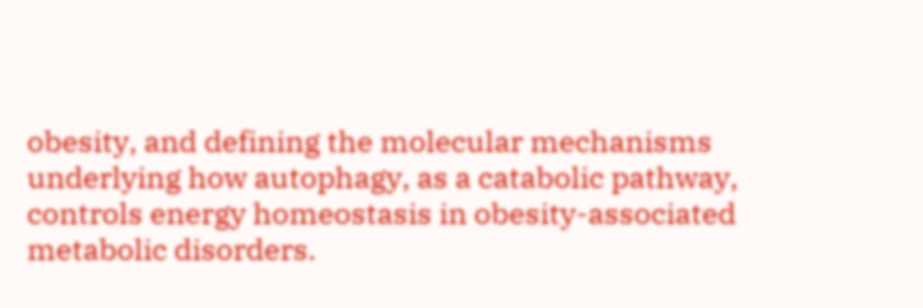obesity, and defining the molecular mechanisms underlying how autophagy, as a catabolic pathway, controls energy homeostasis in obesity-associated metabolic disorders.